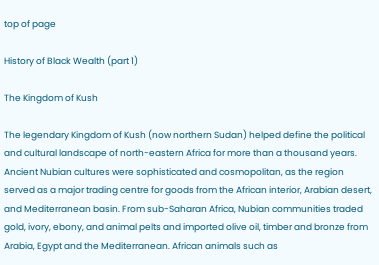top of page

History of Black Wealth (part 1)

The Kingdom of Kush

The legendary Kingdom of Kush (now northern Sudan) helped define the political and cultural landscape of north-eastern Africa for more than a thousand years. Ancient Nubian cultures were sophisticated and cosmopolitan, as the region served as a major trading centre for goods from the African interior, Arabian desert, and Mediterranean basin. From sub-Saharan Africa, Nubian communities traded gold, ivory, ebony, and animal pelts and imported olive oil, timber and bronze from Arabia, Egypt and the Mediterranean. African animals such as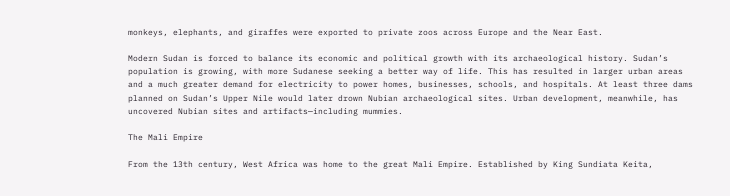monkeys, elephants, and giraffes were exported to private zoos across Europe and the Near East.

Modern Sudan is forced to balance its economic and political growth with its archaeological history. Sudan’s population is growing, with more Sudanese seeking a better way of life. This has resulted in larger urban areas and a much greater demand for electricity to power homes, businesses, schools, and hospitals. At least three dams planned on Sudan’s Upper Nile would later drown Nubian archaeological sites. Urban development, meanwhile, has uncovered Nubian sites and artifacts—including mummies.

The Mali Empire

From the 13th century, West Africa was home to the great Mali Empire. Established by King Sundiata Keita,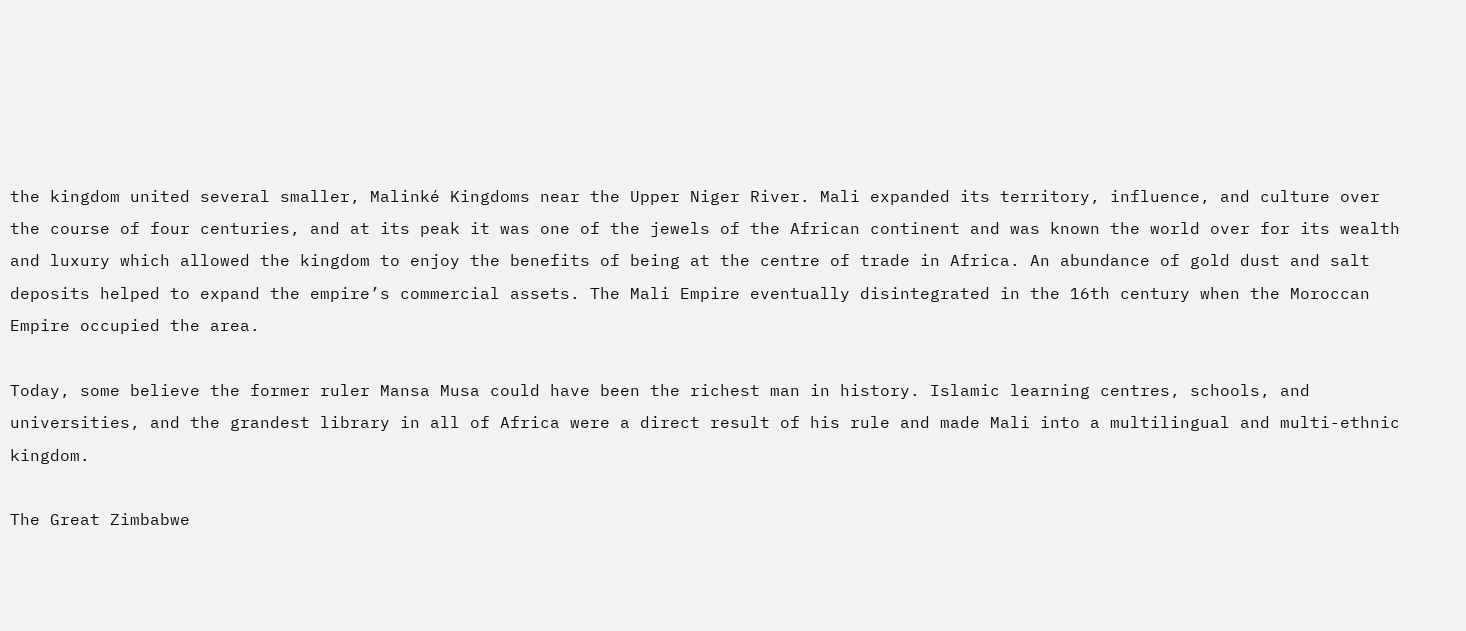the kingdom united several smaller, Malinké Kingdoms near the Upper Niger River. Mali expanded its territory, influence, and culture over the course of four centuries, and at its peak it was one of the jewels of the African continent and was known the world over for its wealth and luxury which allowed the kingdom to enjoy the benefits of being at the centre of trade in Africa. An abundance of gold dust and salt deposits helped to expand the empire’s commercial assets. The Mali Empire eventually disintegrated in the 16th century when the Moroccan Empire occupied the area.

Today, some believe the former ruler Mansa Musa could have been the richest man in history. Islamic learning centres, schools, and universities, and the grandest library in all of Africa were a direct result of his rule and made Mali into a multilingual and multi-ethnic kingdom.

The Great Zimbabwe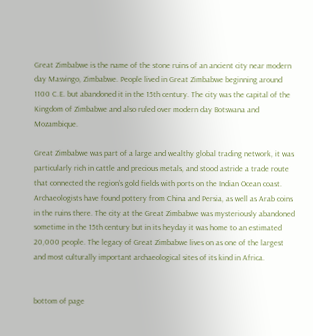Great Zimbabwe is the name of the stone ruins of an ancient city near modern day Masvingo, Zimbabwe. People lived in Great Zimbabwe beginning around 1100 C.E. but abandoned it in the 15th century. The city was the capital of the Kingdom of Zimbabwe and also ruled over modern day Botswana and Mozambique.

Great Zimbabwe was part of a large and wealthy global trading network, it was particularly rich in cattle and precious metals, and stood astride a trade route that connected the region’s gold fields with ports on the Indian Ocean coast. Archaeologists have found pottery from China and Persia, as well as Arab coins in the ruins there. The city at the Great Zimbabwe was mysteriously abandoned sometime in the 15th century but in its heyday it was home to an estimated 20,000 people. The legacy of Great Zimbabwe lives on as one of the largest and most culturally important archaeological sites of its kind in Africa.


bottom of page